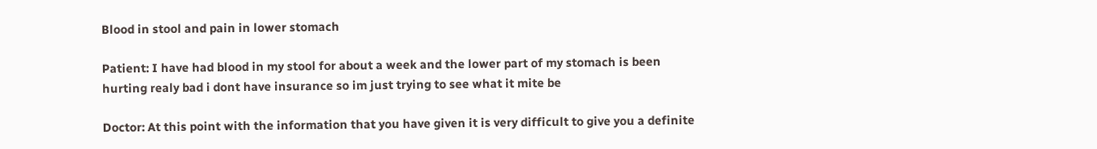Blood in stool and pain in lower stomach

Patient: I have had blood in my stool for about a week and the lower part of my stomach is been hurting realy bad i dont have insurance so im just trying to see what it mite be

Doctor: At this point with the information that you have given it is very difficult to give you a definite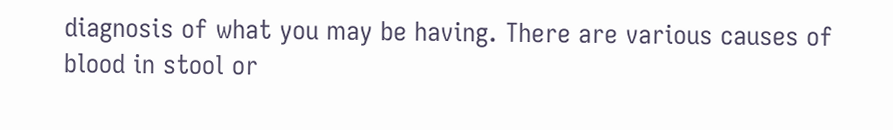diagnosis of what you may be having. There are various causes of blood in stool or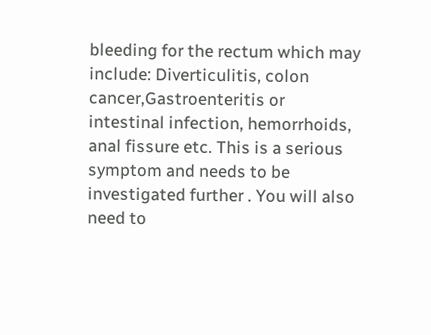bleeding for the rectum which may include: Diverticulitis, colon cancer,Gastroenteritis or intestinal infection, hemorrhoids, anal fissure etc. This is a serious symptom and needs to be investigated further . You will also need to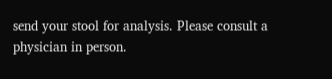send your stool for analysis. Please consult a physician in person.